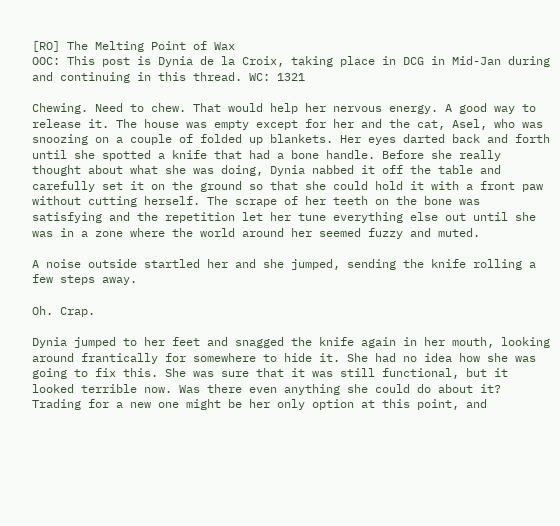[RO] The Melting Point of Wax
OOC: This post is Dynia de la Croix, taking place in DCG in Mid-Jan during and continuing in this thread. WC: 1321

Chewing. Need to chew. That would help her nervous energy. A good way to release it. The house was empty except for her and the cat, Asel, who was snoozing on a couple of folded up blankets. Her eyes darted back and forth until she spotted a knife that had a bone handle. Before she really thought about what she was doing, Dynia nabbed it off the table and carefully set it on the ground so that she could hold it with a front paw without cutting herself. The scrape of her teeth on the bone was satisfying and the repetition let her tune everything else out until she was in a zone where the world around her seemed fuzzy and muted.

A noise outside startled her and she jumped, sending the knife rolling a few steps away.

Oh. Crap.

Dynia jumped to her feet and snagged the knife again in her mouth, looking around frantically for somewhere to hide it. She had no idea how she was going to fix this. She was sure that it was still functional, but it looked terrible now. Was there even anything she could do about it? Trading for a new one might be her only option at this point, and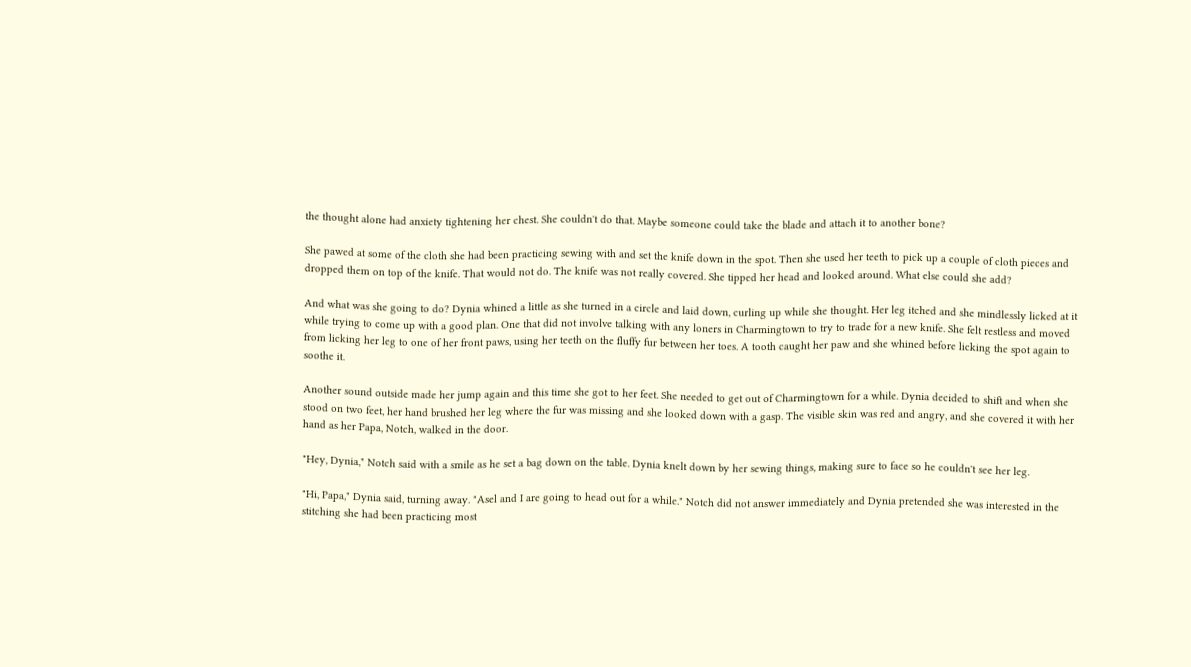the thought alone had anxiety tightening her chest. She couldn't do that. Maybe someone could take the blade and attach it to another bone?

She pawed at some of the cloth she had been practicing sewing with and set the knife down in the spot. Then she used her teeth to pick up a couple of cloth pieces and dropped them on top of the knife. That would not do. The knife was not really covered. She tipped her head and looked around. What else could she add?

And what was she going to do? Dynia whined a little as she turned in a circle and laid down, curling up while she thought. Her leg itched and she mindlessly licked at it while trying to come up with a good plan. One that did not involve talking with any loners in Charmingtown to try to trade for a new knife. She felt restless and moved from licking her leg to one of her front paws, using her teeth on the fluffy fur between her toes. A tooth caught her paw and she whined before licking the spot again to soothe it.

Another sound outside made her jump again and this time she got to her feet. She needed to get out of Charmingtown for a while. Dynia decided to shift and when she stood on two feet, her hand brushed her leg where the fur was missing and she looked down with a gasp. The visible skin was red and angry, and she covered it with her hand as her Papa, Notch, walked in the door.

"Hey, Dynia," Notch said with a smile as he set a bag down on the table. Dynia knelt down by her sewing things, making sure to face so he couldn't see her leg.

"Hi, Papa," Dynia said, turning away. "Asel and I are going to head out for a while." Notch did not answer immediately and Dynia pretended she was interested in the stitching she had been practicing most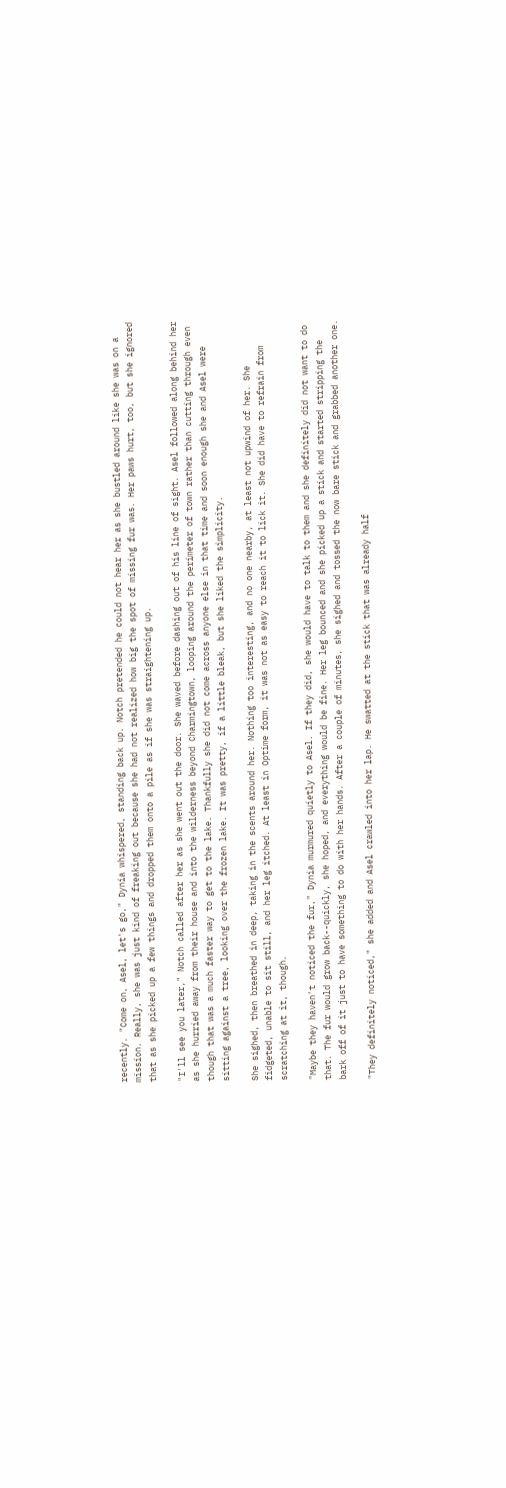recently. "Come on, Asel, let's go," Dynia whispered, standing back up. Notch pretended he could not hear her as she bustled around like she was on a mission. Really, she was just kind of freaking out because she had not realized how big the spot of missing fur was. Her paws hurt, too, but she ignored that as she picked up a few things and dropped them onto a pile as if she was straightening up.

"I'll see you later," Notch called after her as she went out the door. She waved before dashing out of his line of sight. Asel followed along behind her as she hurried away from their house and into the wilderness beyond Charmingtown, looping around the perimeter of town rather than cutting through even though that was a much faster way to get to the lake. Thankfully she did not come across anyone else in that time and soon enough she and Asel were sitting against a tree, looking over the frozen lake. It was pretty, if a little bleak, but she liked the simplicity.

She sighed, then breathed in deep, taking in the scents around her. Nothing too interesting, and no one nearby, at least not upwind of her. She fidgeted, unable to sit still, and her leg itched. At least in Optime form, it was not as easy to reach it to lick it. She did have to refrain from scratching at it, though.

"Maybe they haven't noticed the fur," Dynia murmured quietly to Asel. If they did, she would have to talk to them and she definitely did not want to do that. The fur would grow back--quickly, she hoped, and everything would be fine. Her leg bounced and she picked up a stick and started stripping the bark off of it just to have something to do with her hands. After a couple of minutes, she sighed and tossed the now bare stick and grabbed another one.

"They definitely noticed," she added and Asel crawled into her lap. He swatted at the stick that was already half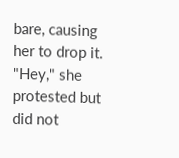bare, causing her to drop it. "Hey," she protested but did not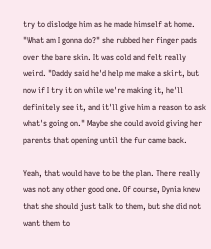try to dislodge him as he made himself at home. "What am I gonna do?" she rubbed her finger pads over the bare skin. It was cold and felt really weird. "Daddy said he'd help me make a skirt, but now if I try it on while we're making it, he'll definitely see it, and it'll give him a reason to ask what's going on." Maybe she could avoid giving her parents that opening until the fur came back.

Yeah, that would have to be the plan. There really was not any other good one. Of course, Dynia knew that she should just talk to them, but she did not want them to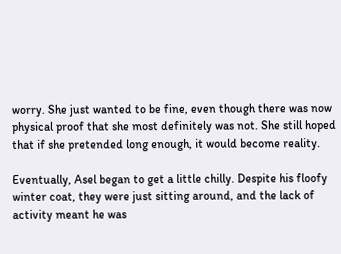worry. She just wanted to be fine, even though there was now physical proof that she most definitely was not. She still hoped that if she pretended long enough, it would become reality.

Eventually, Asel began to get a little chilly. Despite his floofy winter coat, they were just sitting around, and the lack of activity meant he was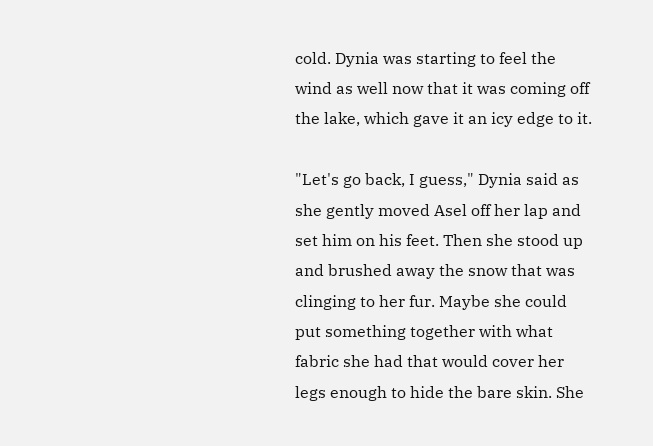cold. Dynia was starting to feel the wind as well now that it was coming off the lake, which gave it an icy edge to it.

"Let's go back, I guess," Dynia said as she gently moved Asel off her lap and set him on his feet. Then she stood up and brushed away the snow that was clinging to her fur. Maybe she could put something together with what fabric she had that would cover her legs enough to hide the bare skin. She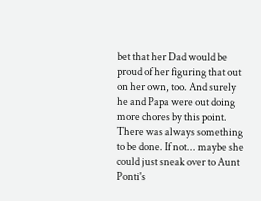bet that her Dad would be proud of her figuring that out on her own, too. And surely he and Papa were out doing more chores by this point. There was always something to be done. If not... maybe she could just sneak over to Aunt Ponti's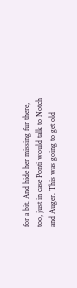for a bit. And hide her missing fur there, too, just in case Ponti would talk to Notch and Auger. This was going to get old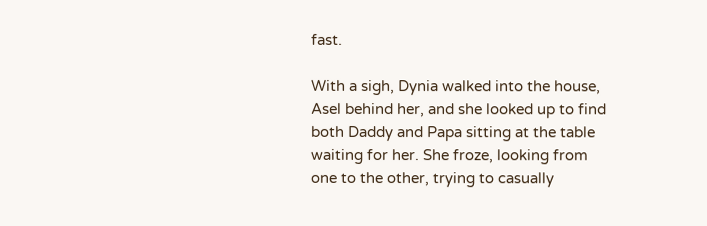fast.

With a sigh, Dynia walked into the house, Asel behind her, and she looked up to find both Daddy and Papa sitting at the table waiting for her. She froze, looking from one to the other, trying to casually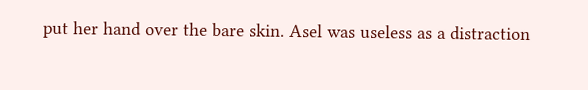put her hand over the bare skin. Asel was useless as a distraction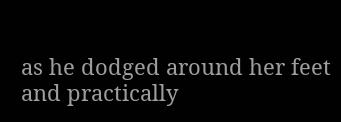as he dodged around her feet and practically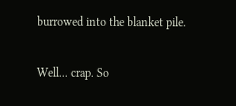burrowed into the blanket pile.

Well... crap. So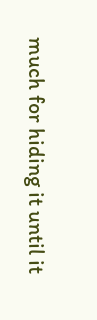much for hiding it until it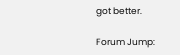got better.

Forum Jump: